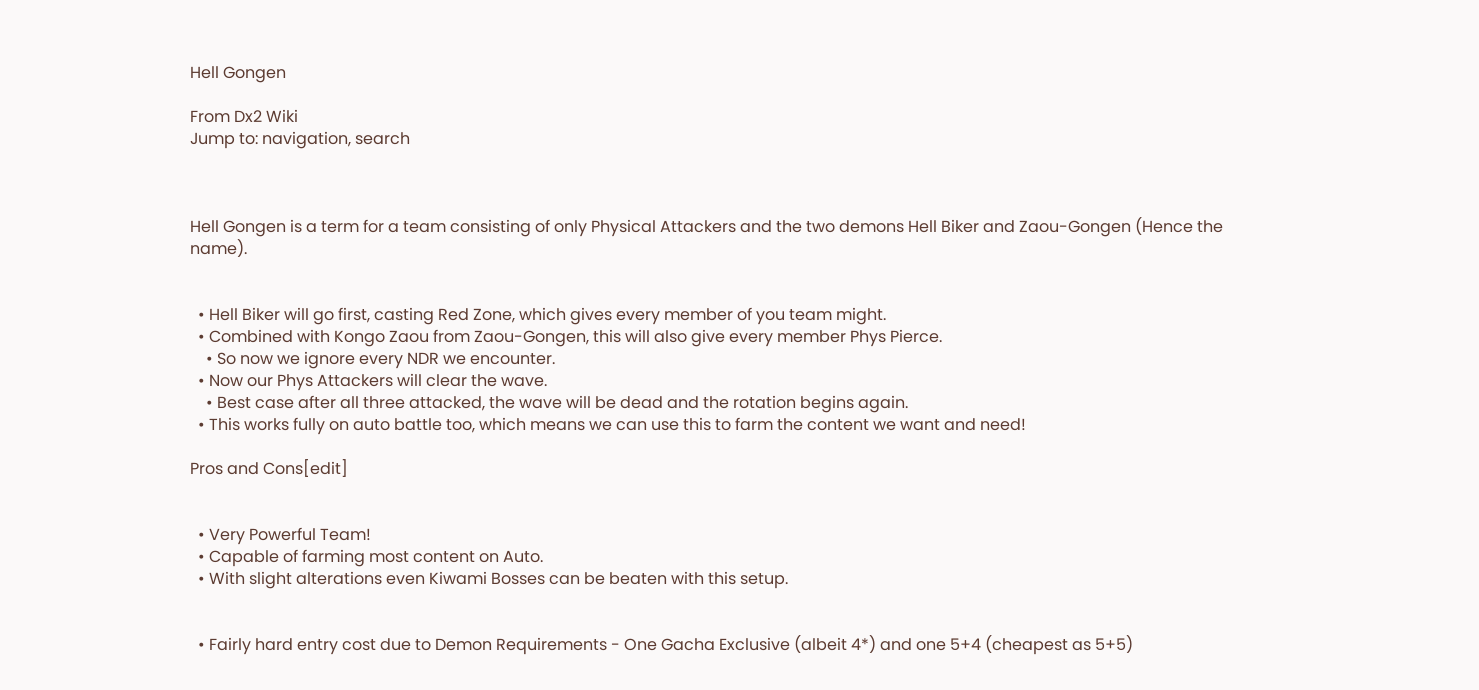Hell Gongen

From Dx2 Wiki
Jump to: navigation, search



Hell Gongen is a term for a team consisting of only Physical Attackers and the two demons Hell Biker and Zaou-Gongen (Hence the name).


  • Hell Biker will go first, casting Red Zone, which gives every member of you team might.
  • Combined with Kongo Zaou from Zaou-Gongen, this will also give every member Phys Pierce.
    • So now we ignore every NDR we encounter.
  • Now our Phys Attackers will clear the wave.
    • Best case after all three attacked, the wave will be dead and the rotation begins again.
  • This works fully on auto battle too, which means we can use this to farm the content we want and need!

Pros and Cons[edit]


  • Very Powerful Team!
  • Capable of farming most content on Auto.
  • With slight alterations even Kiwami Bosses can be beaten with this setup.


  • Fairly hard entry cost due to Demon Requirements - One Gacha Exclusive (albeit 4*) and one 5+4 (cheapest as 5+5)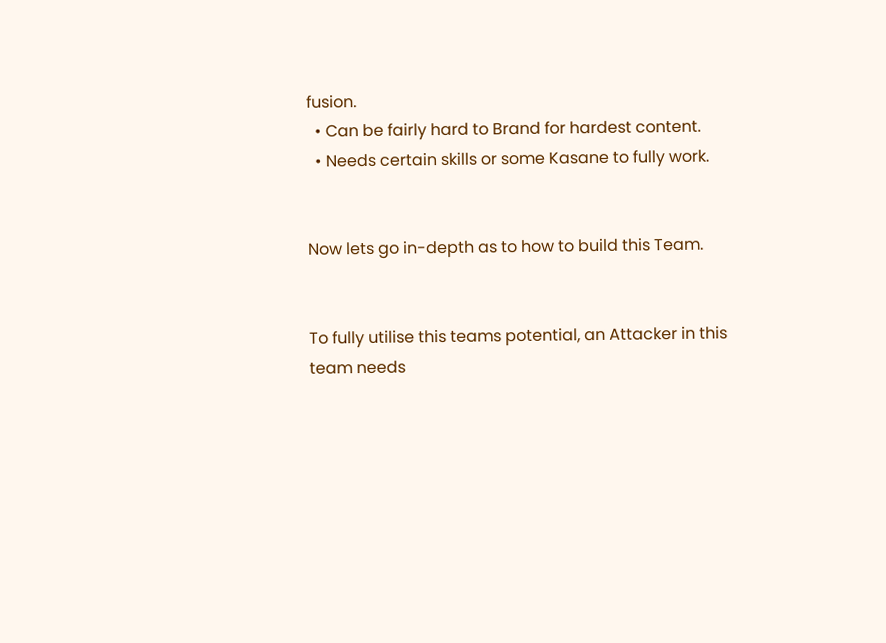fusion.
  • Can be fairly hard to Brand for hardest content.
  • Needs certain skills or some Kasane to fully work.


Now lets go in-depth as to how to build this Team.


To fully utilise this teams potential, an Attacker in this team needs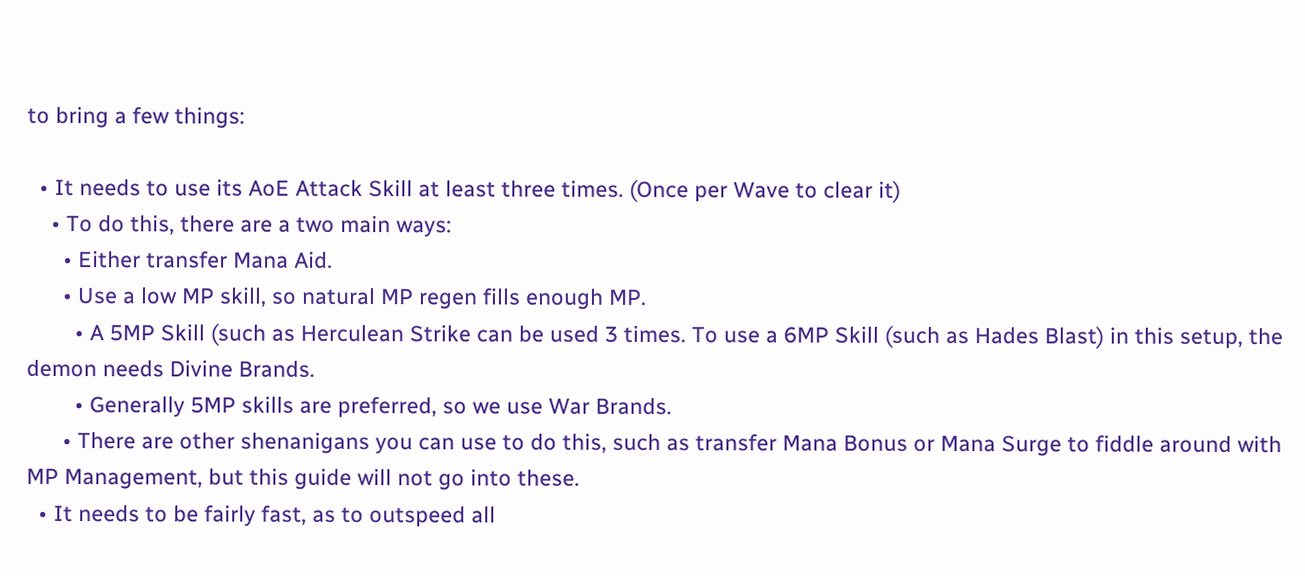to bring a few things:

  • It needs to use its AoE Attack Skill at least three times. (Once per Wave to clear it)
    • To do this, there are a two main ways:
      • Either transfer Mana Aid.
      • Use a low MP skill, so natural MP regen fills enough MP.
        • A 5MP Skill (such as Herculean Strike can be used 3 times. To use a 6MP Skill (such as Hades Blast) in this setup, the demon needs Divine Brands.
        • Generally 5MP skills are preferred, so we use War Brands.
      • There are other shenanigans you can use to do this, such as transfer Mana Bonus or Mana Surge to fiddle around with MP Management, but this guide will not go into these.
  • It needs to be fairly fast, as to outspeed all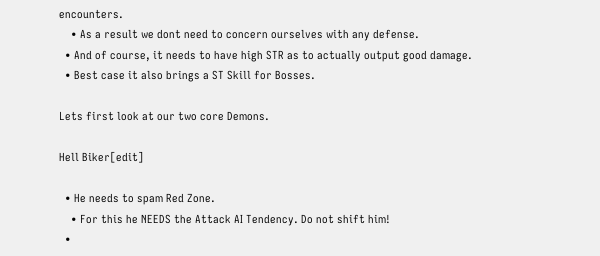encounters.
    • As a result we dont need to concern ourselves with any defense.
  • And of course, it needs to have high STR as to actually output good damage.
  • Best case it also brings a ST Skill for Bosses.

Lets first look at our two core Demons.

Hell Biker[edit]

  • He needs to spam Red Zone.
    • For this he NEEDS the Attack AI Tendency. Do not shift him!
  •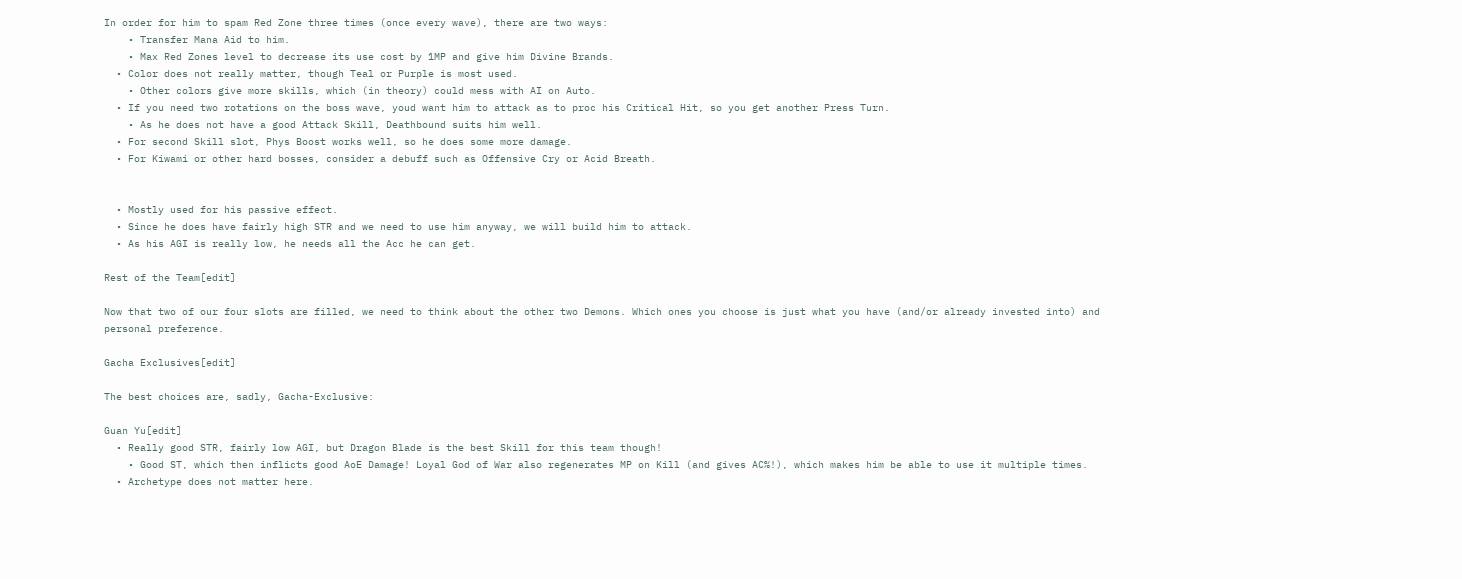In order for him to spam Red Zone three times (once every wave), there are two ways:
    • Transfer Mana Aid to him.
    • Max Red Zones level to decrease its use cost by 1MP and give him Divine Brands.
  • Color does not really matter, though Teal or Purple is most used.
    • Other colors give more skills, which (in theory) could mess with AI on Auto.
  • If you need two rotations on the boss wave, youd want him to attack as to proc his Critical Hit, so you get another Press Turn.
    • As he does not have a good Attack Skill, Deathbound suits him well.
  • For second Skill slot, Phys Boost works well, so he does some more damage.
  • For Kiwami or other hard bosses, consider a debuff such as Offensive Cry or Acid Breath.


  • Mostly used for his passive effect.
  • Since he does have fairly high STR and we need to use him anyway, we will build him to attack.
  • As his AGI is really low, he needs all the Acc he can get.

Rest of the Team[edit]

Now that two of our four slots are filled, we need to think about the other two Demons. Which ones you choose is just what you have (and/or already invested into) and personal preference.

Gacha Exclusives[edit]

The best choices are, sadly, Gacha-Exclusive:

Guan Yu[edit]
  • Really good STR, fairly low AGI, but Dragon Blade is the best Skill for this team though!
    • Good ST, which then inflicts good AoE Damage! Loyal God of War also regenerates MP on Kill (and gives AC%!), which makes him be able to use it multiple times.
  • Archetype does not matter here.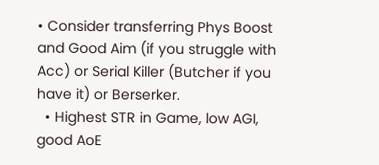• Consider transferring Phys Boost and Good Aim (if you struggle with Acc) or Serial Killer (Butcher if you have it) or Berserker.
  • Highest STR in Game, low AGI, good AoE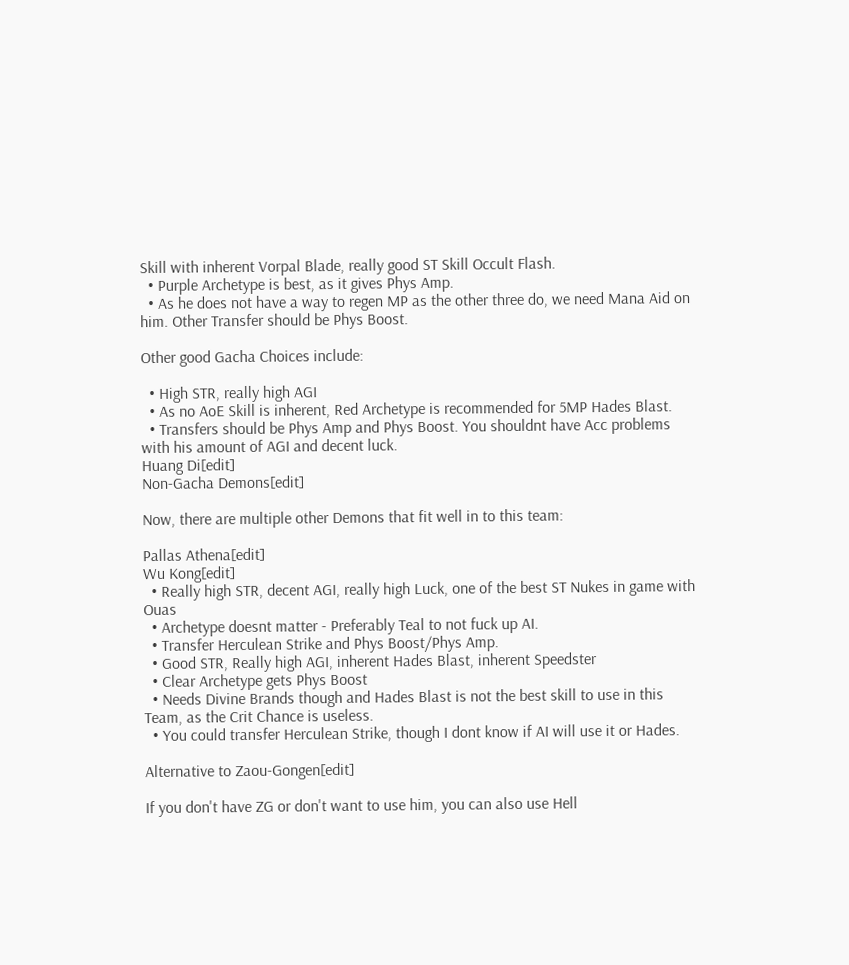Skill with inherent Vorpal Blade, really good ST Skill Occult Flash.
  • Purple Archetype is best, as it gives Phys Amp.
  • As he does not have a way to regen MP as the other three do, we need Mana Aid on him. Other Transfer should be Phys Boost.

Other good Gacha Choices include:

  • High STR, really high AGI
  • As no AoE Skill is inherent, Red Archetype is recommended for 5MP Hades Blast.
  • Transfers should be Phys Amp and Phys Boost. You shouldnt have Acc problems with his amount of AGI and decent luck.
Huang Di[edit]
Non-Gacha Demons[edit]

Now, there are multiple other Demons that fit well in to this team:

Pallas Athena[edit]
Wu Kong[edit]
  • Really high STR, decent AGI, really high Luck, one of the best ST Nukes in game with Ouas
  • Archetype doesnt matter - Preferably Teal to not fuck up AI.
  • Transfer Herculean Strike and Phys Boost/Phys Amp.
  • Good STR, Really high AGI, inherent Hades Blast, inherent Speedster
  • Clear Archetype gets Phys Boost
  • Needs Divine Brands though and Hades Blast is not the best skill to use in this Team, as the Crit Chance is useless.
  • You could transfer Herculean Strike, though I dont know if AI will use it or Hades.

Alternative to Zaou-Gongen[edit]

If you don't have ZG or don't want to use him, you can also use Hell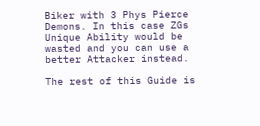Biker with 3 Phys Pierce Demons. In this case ZGs Unique Ability would be wasted and you can use a better Attacker instead.

The rest of this Guide is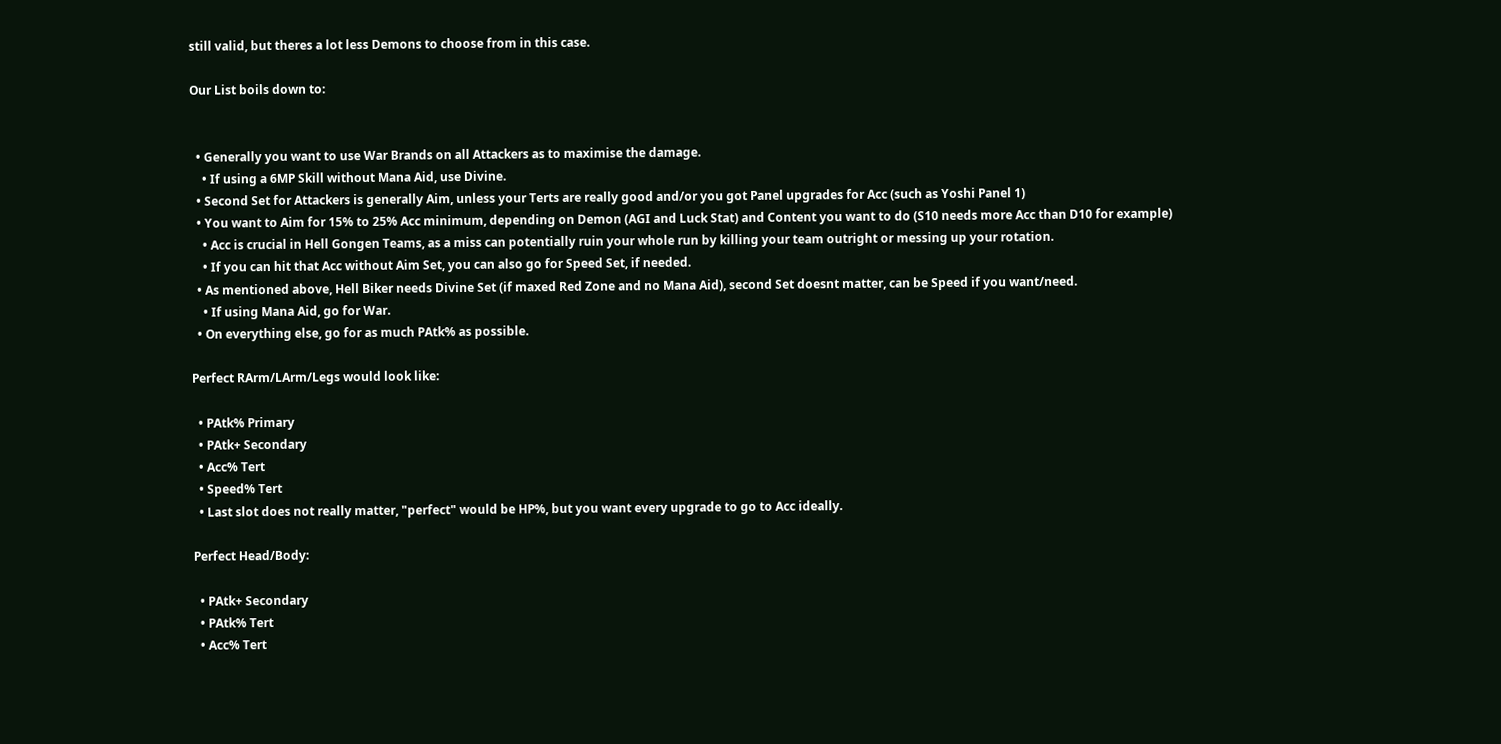still valid, but theres a lot less Demons to choose from in this case.

Our List boils down to:


  • Generally you want to use War Brands on all Attackers as to maximise the damage.
    • If using a 6MP Skill without Mana Aid, use Divine.
  • Second Set for Attackers is generally Aim, unless your Terts are really good and/or you got Panel upgrades for Acc (such as Yoshi Panel 1)
  • You want to Aim for 15% to 25% Acc minimum, depending on Demon (AGI and Luck Stat) and Content you want to do (S10 needs more Acc than D10 for example)
    • Acc is crucial in Hell Gongen Teams, as a miss can potentially ruin your whole run by killing your team outright or messing up your rotation.
    • If you can hit that Acc without Aim Set, you can also go for Speed Set, if needed.
  • As mentioned above, Hell Biker needs Divine Set (if maxed Red Zone and no Mana Aid), second Set doesnt matter, can be Speed if you want/need.
    • If using Mana Aid, go for War.
  • On everything else, go for as much PAtk% as possible.

Perfect RArm/LArm/Legs would look like:

  • PAtk% Primary
  • PAtk+ Secondary
  • Acc% Tert
  • Speed% Tert
  • Last slot does not really matter, "perfect" would be HP%, but you want every upgrade to go to Acc ideally.

Perfect Head/Body:

  • PAtk+ Secondary
  • PAtk% Tert
  • Acc% Tert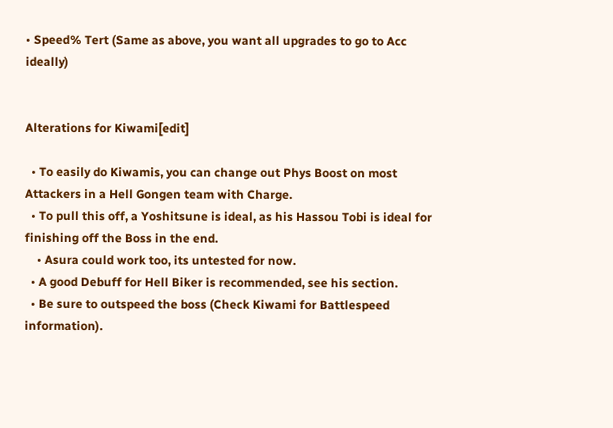• Speed% Tert (Same as above, you want all upgrades to go to Acc ideally)


Alterations for Kiwami[edit]

  • To easily do Kiwamis, you can change out Phys Boost on most Attackers in a Hell Gongen team with Charge.
  • To pull this off, a Yoshitsune is ideal, as his Hassou Tobi is ideal for finishing off the Boss in the end.
    • Asura could work too, its untested for now.
  • A good Debuff for Hell Biker is recommended, see his section.
  • Be sure to outspeed the boss (Check Kiwami for Battlespeed information).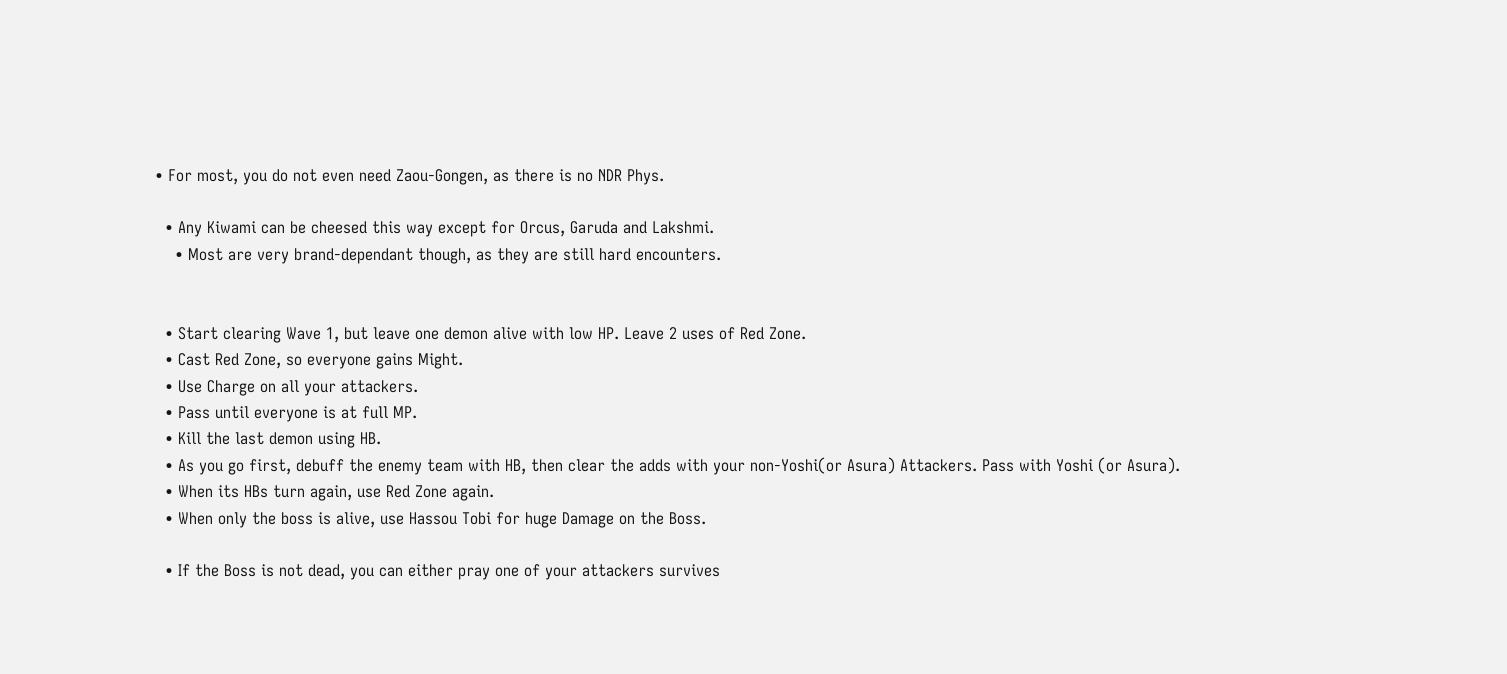• For most, you do not even need Zaou-Gongen, as there is no NDR Phys.

  • Any Kiwami can be cheesed this way except for Orcus, Garuda and Lakshmi.
    • Most are very brand-dependant though, as they are still hard encounters.


  • Start clearing Wave 1, but leave one demon alive with low HP. Leave 2 uses of Red Zone.
  • Cast Red Zone, so everyone gains Might.
  • Use Charge on all your attackers.
  • Pass until everyone is at full MP.
  • Kill the last demon using HB.
  • As you go first, debuff the enemy team with HB, then clear the adds with your non-Yoshi(or Asura) Attackers. Pass with Yoshi (or Asura).
  • When its HBs turn again, use Red Zone again.
  • When only the boss is alive, use Hassou Tobi for huge Damage on the Boss.

  • If the Boss is not dead, you can either pray one of your attackers survives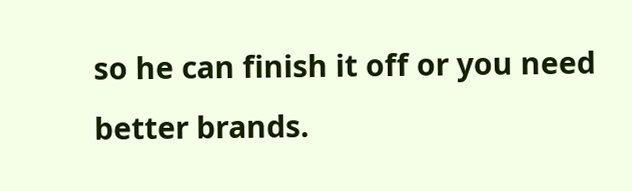so he can finish it off or you need better brands.